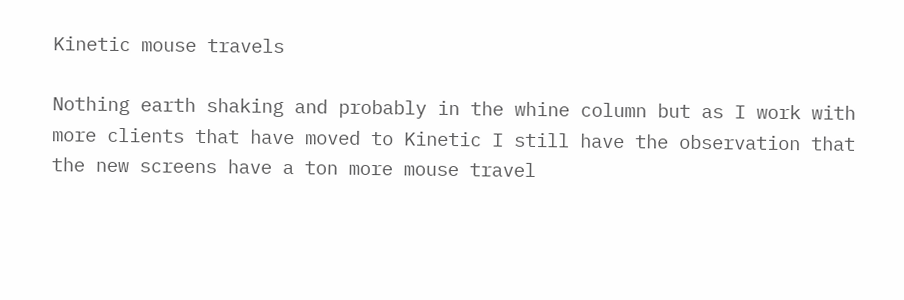Kinetic mouse travels

Nothing earth shaking and probably in the whine column but as I work with more clients that have moved to Kinetic I still have the observation that the new screens have a ton more mouse travel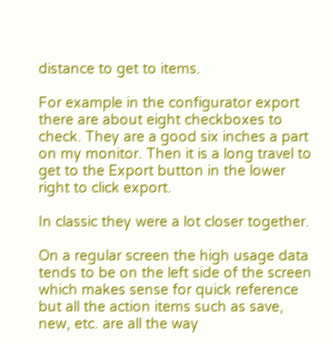distance to get to items.

For example in the configurator export there are about eight checkboxes to check. They are a good six inches a part on my monitor. Then it is a long travel to get to the Export button in the lower right to click export.

In classic they were a lot closer together.

On a regular screen the high usage data tends to be on the left side of the screen which makes sense for quick reference but all the action items such as save, new, etc. are all the way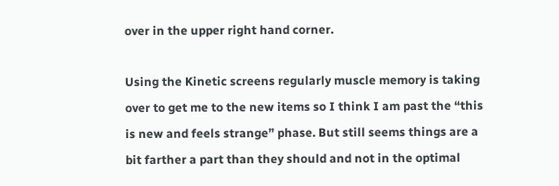over in the upper right hand corner.

Using the Kinetic screens regularly muscle memory is taking over to get me to the new items so I think I am past the “this is new and feels strange” phase. But still seems things are a bit farther a part than they should and not in the optimal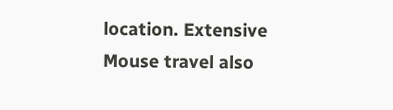location. Extensive Mouse travel also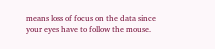means loss of focus on the data since your eyes have to follow the mouse.